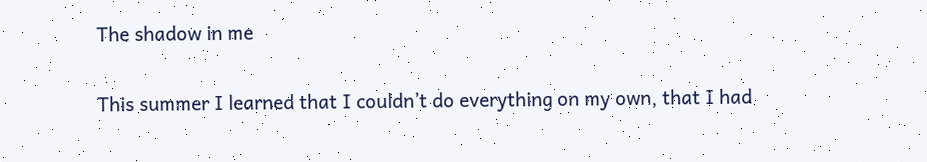The shadow in me

This summer I learned that I couldn’t do everything on my own, that I had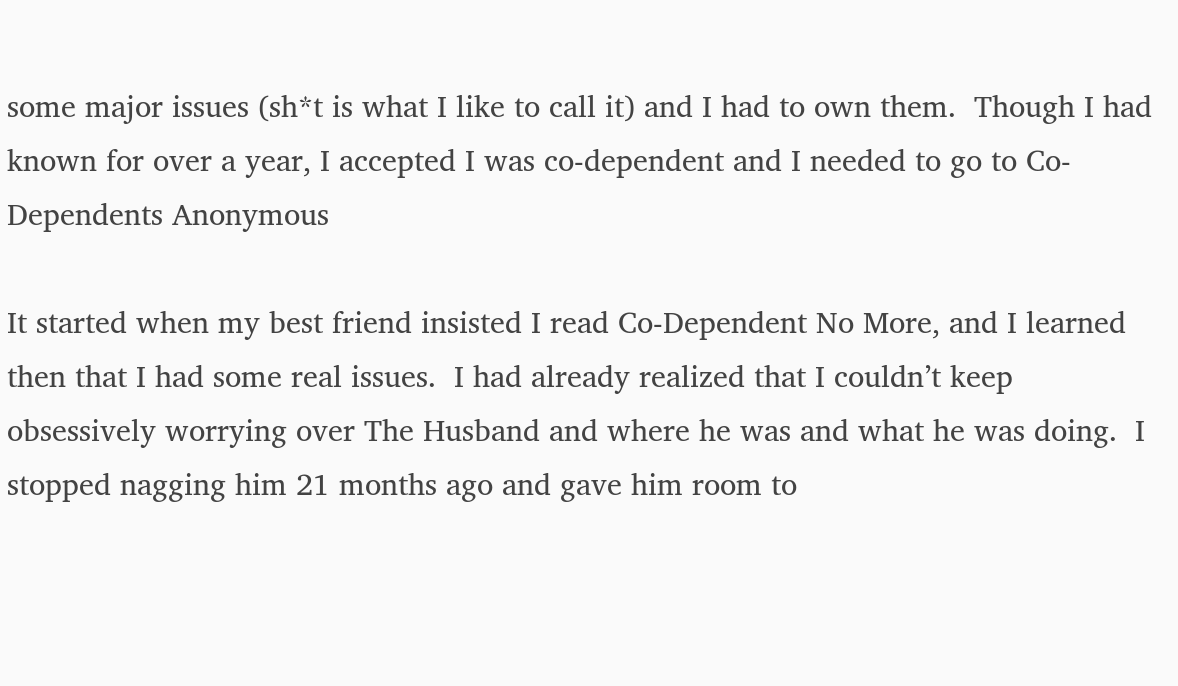some major issues (sh*t is what I like to call it) and I had to own them.  Though I had known for over a year, I accepted I was co-dependent and I needed to go to Co-Dependents Anonymous

It started when my best friend insisted I read Co-Dependent No More, and I learned then that I had some real issues.  I had already realized that I couldn’t keep obsessively worrying over The Husband and where he was and what he was doing.  I stopped nagging him 21 months ago and gave him room to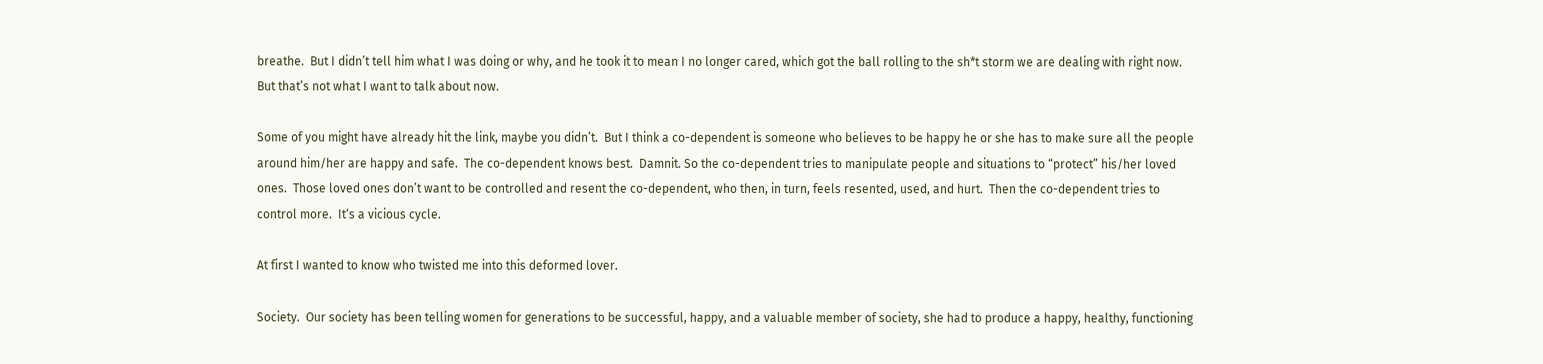breathe.  But I didn’t tell him what I was doing or why, and he took it to mean I no longer cared, which got the ball rolling to the sh*t storm we are dealing with right now.  But that’s not what I want to talk about now.

Some of you might have already hit the link, maybe you didn’t.  But I think a co-dependent is someone who believes to be happy he or she has to make sure all the people around him/her are happy and safe.  The co-dependent knows best.  Damnit. So the co-dependent tries to manipulate people and situations to “protect” his/her loved ones.  Those loved ones don’t want to be controlled and resent the co-dependent, who then, in turn, feels resented, used, and hurt.  Then the co-dependent tries to control more.  It‘s a vicious cycle.

At first I wanted to know who twisted me into this deformed lover.

Society.  Our society has been telling women for generations to be successful, happy, and a valuable member of society, she had to produce a happy, healthy, functioning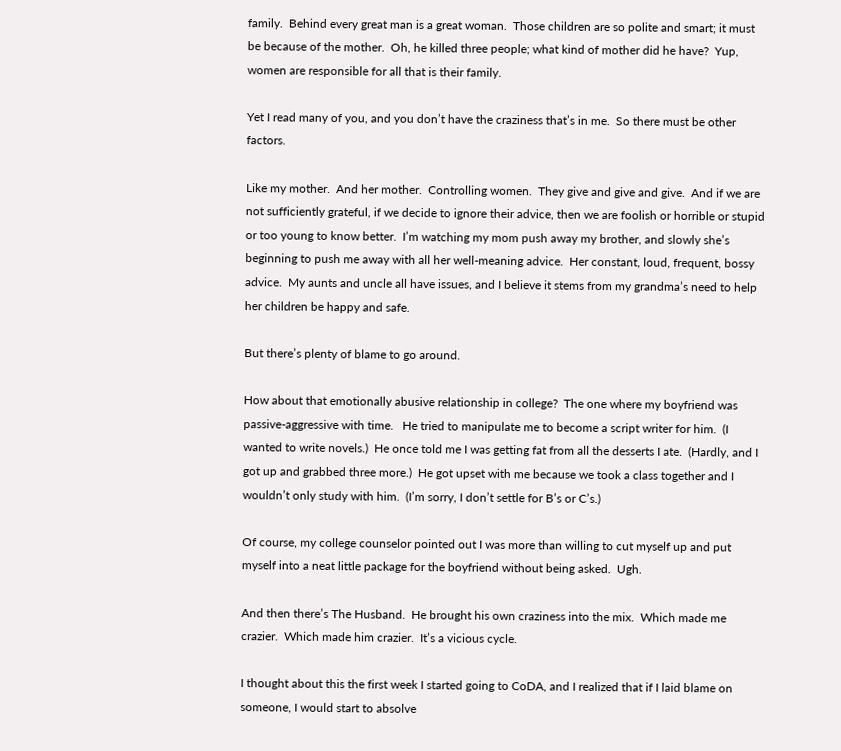family.  Behind every great man is a great woman.  Those children are so polite and smart; it must be because of the mother.  Oh, he killed three people; what kind of mother did he have?  Yup, women are responsible for all that is their family.

Yet I read many of you, and you don’t have the craziness that’s in me.  So there must be other factors.

Like my mother.  And her mother.  Controlling women.  They give and give and give.  And if we are not sufficiently grateful, if we decide to ignore their advice, then we are foolish or horrible or stupid or too young to know better.  I’m watching my mom push away my brother, and slowly she’s beginning to push me away with all her well-meaning advice.  Her constant, loud, frequent, bossy advice.  My aunts and uncle all have issues, and I believe it stems from my grandma’s need to help her children be happy and safe.

But there’s plenty of blame to go around.

How about that emotionally abusive relationship in college?  The one where my boyfriend was passive-aggressive with time.   He tried to manipulate me to become a script writer for him.  (I wanted to write novels.)  He once told me I was getting fat from all the desserts I ate.  (Hardly, and I got up and grabbed three more.)  He got upset with me because we took a class together and I wouldn’t only study with him.  (I’m sorry, I don’t settle for B’s or C’s.)

Of course, my college counselor pointed out I was more than willing to cut myself up and put myself into a neat little package for the boyfriend without being asked.  Ugh.

And then there’s The Husband.  He brought his own craziness into the mix.  Which made me crazier.  Which made him crazier.  It’s a vicious cycle.

I thought about this the first week I started going to CoDA, and I realized that if I laid blame on someone, I would start to absolve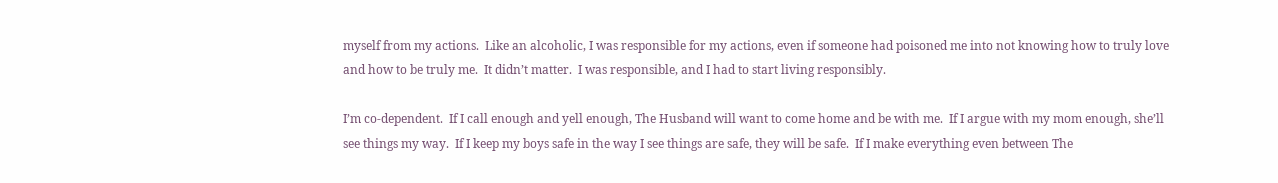myself from my actions.  Like an alcoholic, I was responsible for my actions, even if someone had poisoned me into not knowing how to truly love and how to be truly me.  It didn’t matter.  I was responsible, and I had to start living responsibly.

I’m co-dependent.  If I call enough and yell enough, The Husband will want to come home and be with me.  If I argue with my mom enough, she’ll see things my way.  If I keep my boys safe in the way I see things are safe, they will be safe.  If I make everything even between The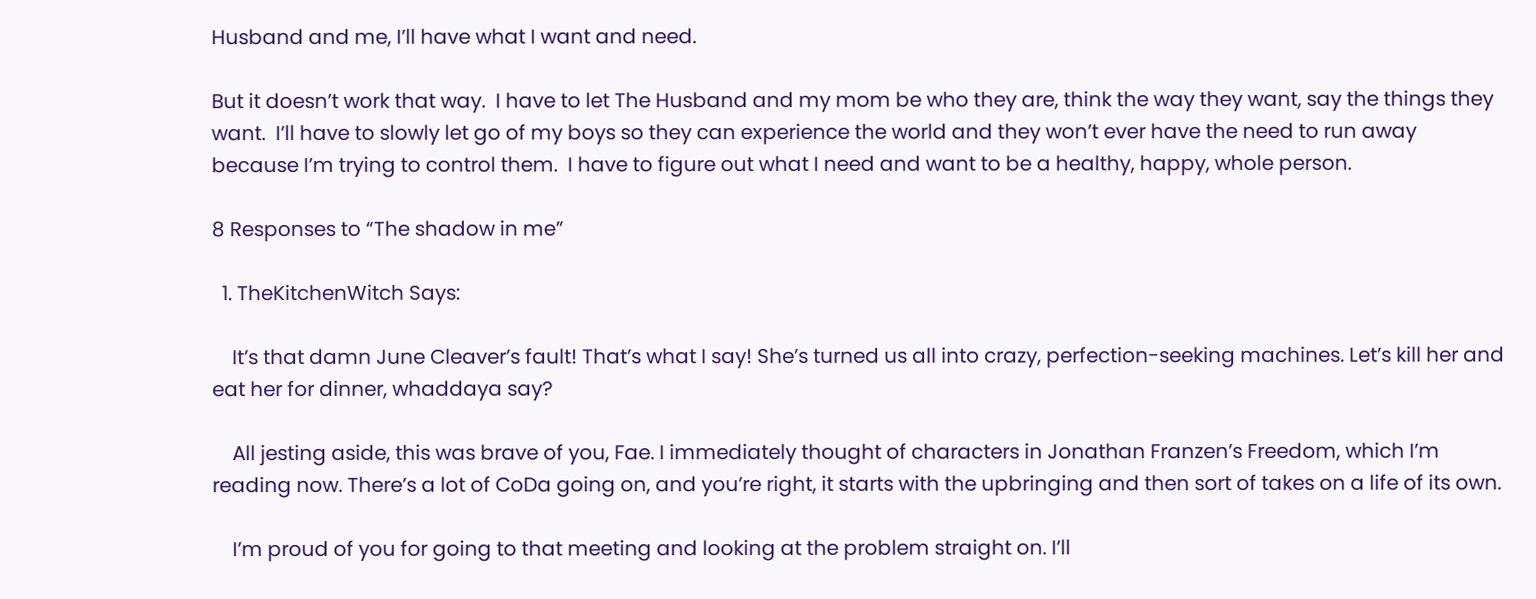Husband and me, I’ll have what I want and need.

But it doesn’t work that way.  I have to let The Husband and my mom be who they are, think the way they want, say the things they want.  I’ll have to slowly let go of my boys so they can experience the world and they won’t ever have the need to run away because I’m trying to control them.  I have to figure out what I need and want to be a healthy, happy, whole person.

8 Responses to “The shadow in me”

  1. TheKitchenWitch Says:

    It’s that damn June Cleaver’s fault! That’s what I say! She’s turned us all into crazy, perfection-seeking machines. Let’s kill her and eat her for dinner, whaddaya say?

    All jesting aside, this was brave of you, Fae. I immediately thought of characters in Jonathan Franzen’s Freedom, which I’m reading now. There’s a lot of CoDa going on, and you’re right, it starts with the upbringing and then sort of takes on a life of its own.

    I’m proud of you for going to that meeting and looking at the problem straight on. I’ll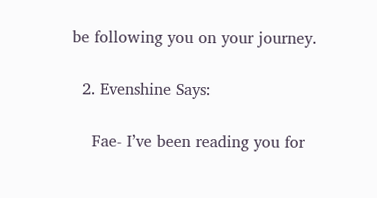be following you on your journey.

  2. Evenshine Says:

    Fae- I’ve been reading you for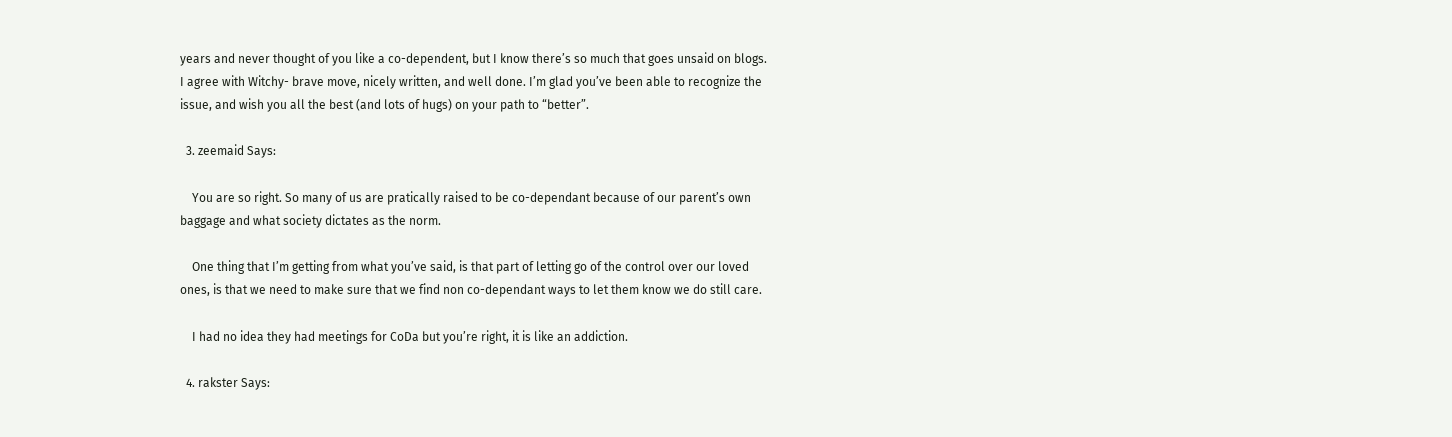years and never thought of you like a co-dependent, but I know there’s so much that goes unsaid on blogs. I agree with Witchy- brave move, nicely written, and well done. I’m glad you’ve been able to recognize the issue, and wish you all the best (and lots of hugs) on your path to “better”.

  3. zeemaid Says:

    You are so right. So many of us are pratically raised to be co-dependant because of our parent’s own baggage and what society dictates as the norm.

    One thing that I’m getting from what you’ve said, is that part of letting go of the control over our loved ones, is that we need to make sure that we find non co-dependant ways to let them know we do still care.

    I had no idea they had meetings for CoDa but you’re right, it is like an addiction.

  4. rakster Says: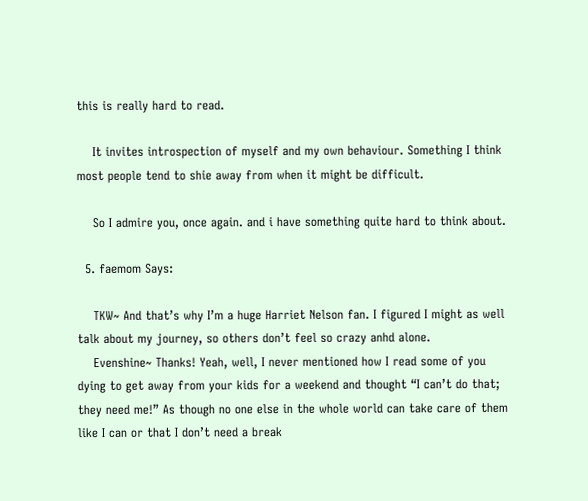this is really hard to read.

    It invites introspection of myself and my own behaviour. Something I think most people tend to shie away from when it might be difficult.

    So I admire you, once again. and i have something quite hard to think about.

  5. faemom Says:

    TKW~ And that’s why I’m a huge Harriet Nelson fan. I figured I might as well talk about my journey, so others don’t feel so crazy anhd alone.
    Evenshine~ Thanks! Yeah, well, I never mentioned how I read some of you dying to get away from your kids for a weekend and thought “I can’t do that; they need me!” As though no one else in the whole world can take care of them like I can or that I don’t need a break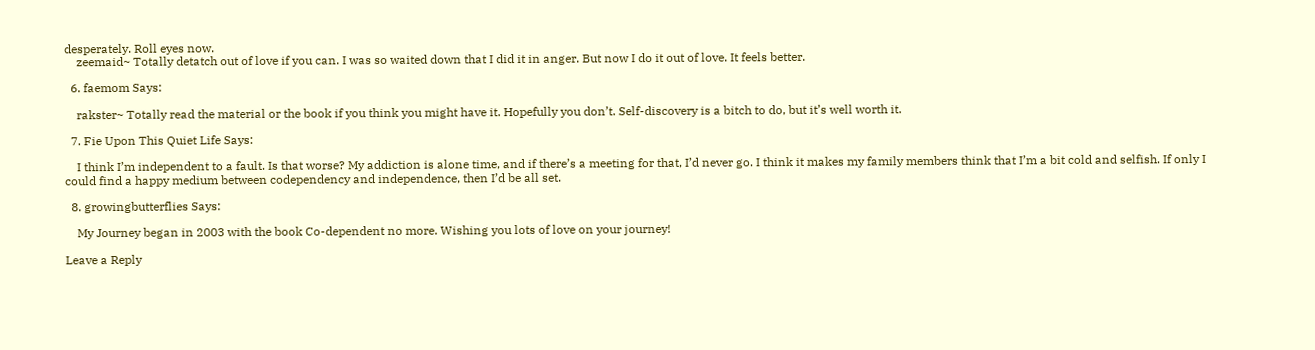desperately. Roll eyes now.
    zeemaid~ Totally detatch out of love if you can. I was so waited down that I did it in anger. But now I do it out of love. It feels better.

  6. faemom Says:

    rakster~ Totally read the material or the book if you think you might have it. Hopefully you don’t. Self-discovery is a bitch to do, but it’s well worth it.

  7. Fie Upon This Quiet Life Says:

    I think I’m independent to a fault. Is that worse? My addiction is alone time, and if there’s a meeting for that, I’d never go. I think it makes my family members think that I’m a bit cold and selfish. If only I could find a happy medium between codependency and independence, then I’d be all set.

  8. growingbutterflies Says:

    My Journey began in 2003 with the book Co-dependent no more. Wishing you lots of love on your journey!

Leave a Reply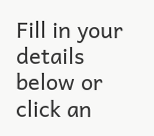Fill in your details below or click an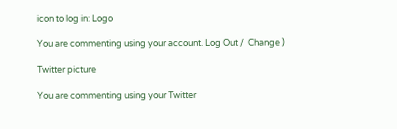icon to log in: Logo

You are commenting using your account. Log Out /  Change )

Twitter picture

You are commenting using your Twitter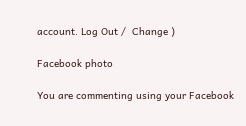account. Log Out /  Change )

Facebook photo

You are commenting using your Facebook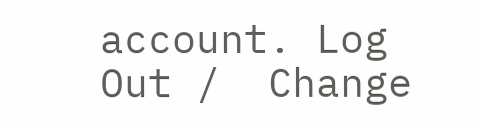account. Log Out /  Change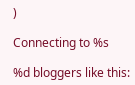)

Connecting to %s

%d bloggers like this: